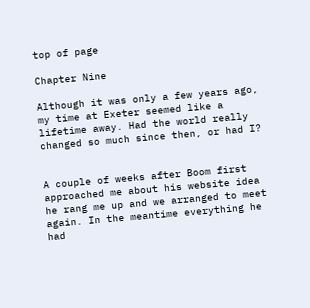top of page

Chapter Nine

Although it was only a few years ago, my time at Exeter seemed like a lifetime away. Had the world really changed so much since then, or had I?


A couple of weeks after Boom first approached me about his website idea he rang me up and we arranged to meet again. In the meantime everything he had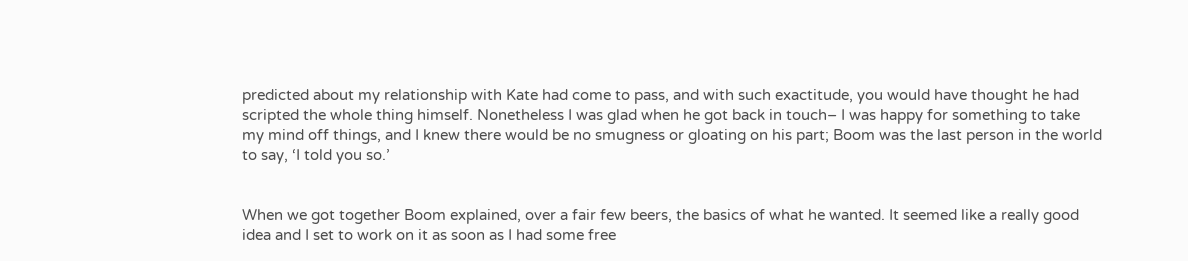predicted about my relationship with Kate had come to pass, and with such exactitude, you would have thought he had scripted the whole thing himself. Nonetheless I was glad when he got back in touch– I was happy for something to take my mind off things, and I knew there would be no smugness or gloating on his part; Boom was the last person in the world to say, ‘I told you so.’


When we got together Boom explained, over a fair few beers, the basics of what he wanted. It seemed like a really good idea and I set to work on it as soon as I had some free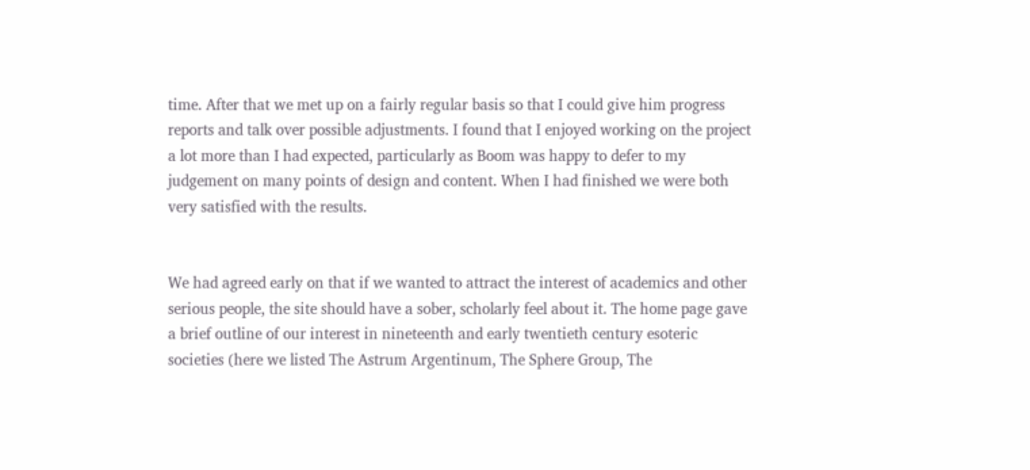time. After that we met up on a fairly regular basis so that I could give him progress reports and talk over possible adjustments. I found that I enjoyed working on the project a lot more than I had expected, particularly as Boom was happy to defer to my judgement on many points of design and content. When I had finished we were both very satisfied with the results.


We had agreed early on that if we wanted to attract the interest of academics and other serious people, the site should have a sober, scholarly feel about it. The home page gave a brief outline of our interest in nineteenth and early twentieth century esoteric societies (here we listed The Astrum Argentinum, The Sphere Group, The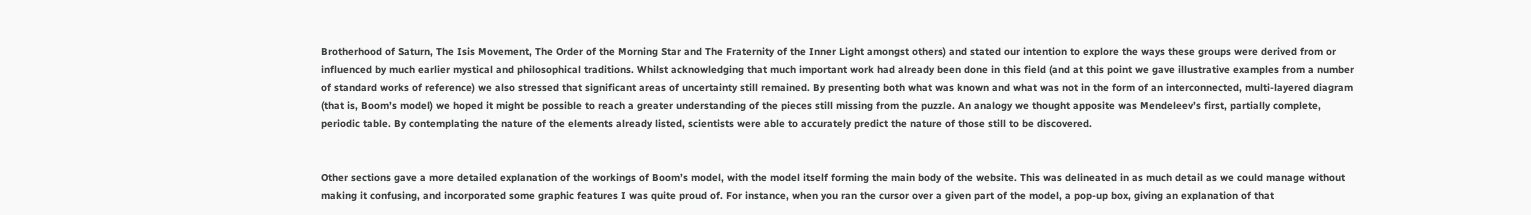Brotherhood of Saturn, The Isis Movement, The Order of the Morning Star and The Fraternity of the Inner Light amongst others) and stated our intention to explore the ways these groups were derived from or influenced by much earlier mystical and philosophical traditions. Whilst acknowledging that much important work had already been done in this field (and at this point we gave illustrative examples from a number of standard works of reference) we also stressed that significant areas of uncertainty still remained. By presenting both what was known and what was not in the form of an interconnected, multi-layered diagram (that is, Boom’s model) we hoped it might be possible to reach a greater understanding of the pieces still missing from the puzzle. An analogy we thought apposite was Mendeleev’s first, partially complete, periodic table. By contemplating the nature of the elements already listed, scientists were able to accurately predict the nature of those still to be discovered.


Other sections gave a more detailed explanation of the workings of Boom’s model, with the model itself forming the main body of the website. This was delineated in as much detail as we could manage without making it confusing, and incorporated some graphic features I was quite proud of. For instance, when you ran the cursor over a given part of the model, a pop-up box, giving an explanation of that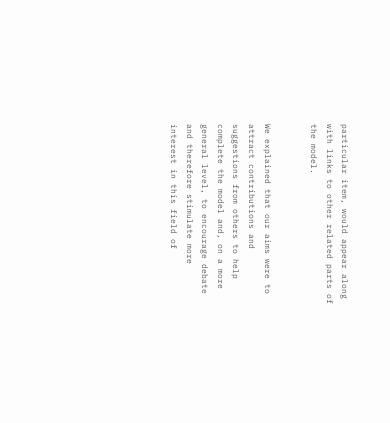particular item, would appear along with links to other related parts of the model.


We explained that our aims were to attract contributions and suggestions from others to help complete the model and, on a more general level, to encourage debate and therefore stimulate more interest in this field of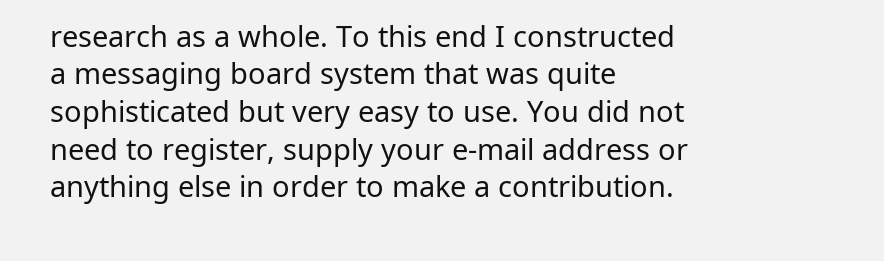research as a whole. To this end I constructed a messaging board system that was quite sophisticated but very easy to use. You did not need to register, supply your e-mail address or anything else in order to make a contribution.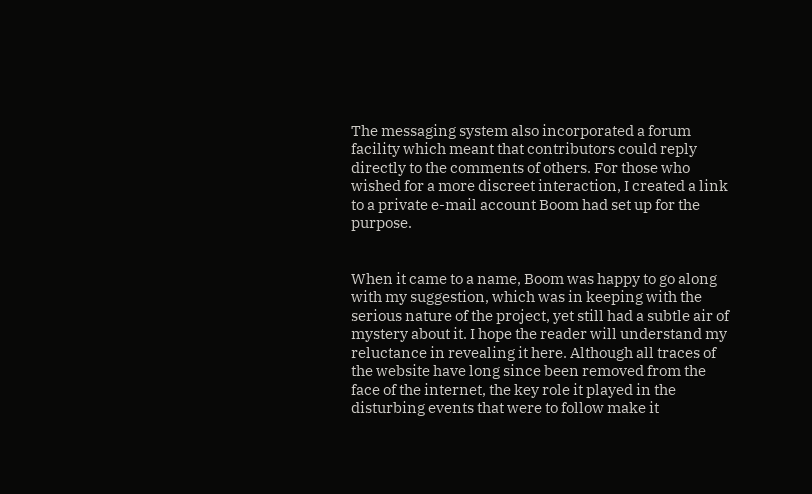The messaging system also incorporated a forum facility which meant that contributors could reply directly to the comments of others. For those who wished for a more discreet interaction, I created a link to a private e-mail account Boom had set up for the purpose.


When it came to a name, Boom was happy to go along with my suggestion, which was in keeping with the serious nature of the project, yet still had a subtle air of mystery about it. I hope the reader will understand my reluctance in revealing it here. Although all traces of the website have long since been removed from the face of the internet, the key role it played in the disturbing events that were to follow make it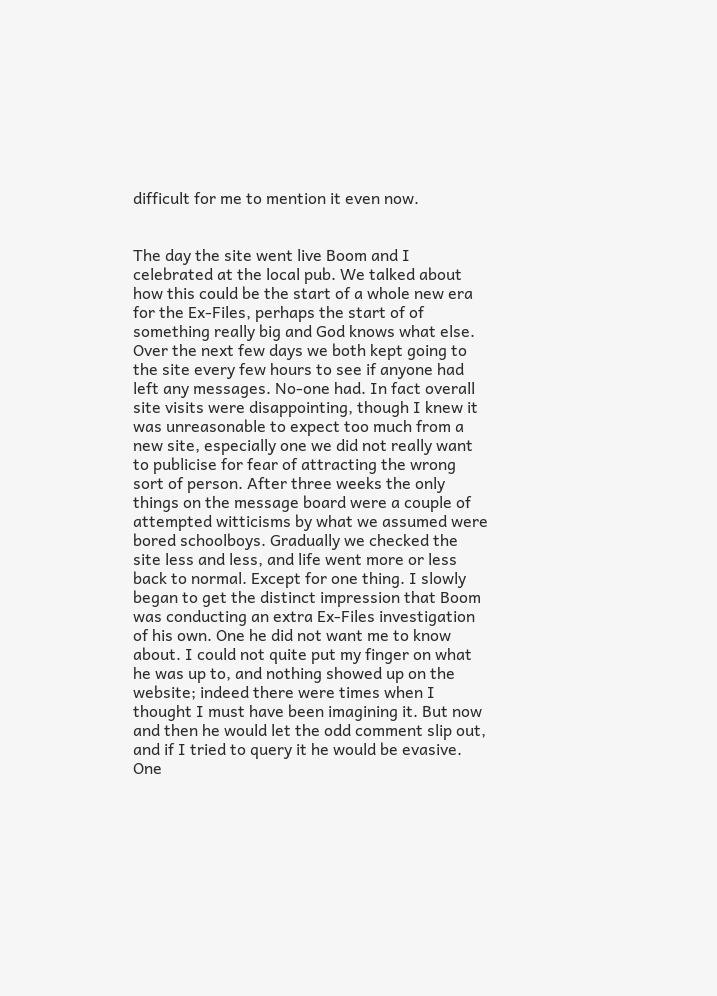difficult for me to mention it even now.


The day the site went live Boom and I celebrated at the local pub. We talked about how this could be the start of a whole new era for the Ex-Files, perhaps the start of of something really big and God knows what else. Over the next few days we both kept going to the site every few hours to see if anyone had left any messages. No-one had. In fact overall site visits were disappointing, though I knew it was unreasonable to expect too much from a new site, especially one we did not really want to publicise for fear of attracting the wrong sort of person. After three weeks the only things on the message board were a couple of attempted witticisms by what we assumed were bored schoolboys. Gradually we checked the site less and less, and life went more or less back to normal. Except for one thing. I slowly began to get the distinct impression that Boom was conducting an extra Ex-Files investigation of his own. One he did not want me to know about. I could not quite put my finger on what he was up to, and nothing showed up on the website; indeed there were times when I thought I must have been imagining it. But now and then he would let the odd comment slip out, and if I tried to query it he would be evasive. One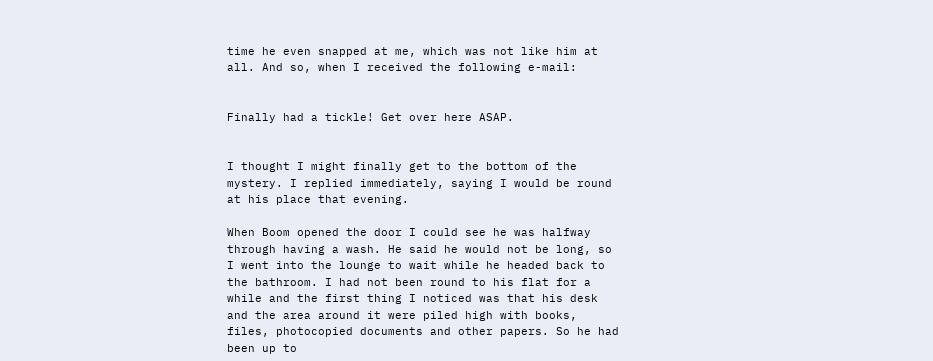time he even snapped at me, which was not like him at all. And so, when I received the following e-mail:


Finally had a tickle! Get over here ASAP.


I thought I might finally get to the bottom of the mystery. I replied immediately, saying I would be round at his place that evening.

When Boom opened the door I could see he was halfway through having a wash. He said he would not be long, so I went into the lounge to wait while he headed back to the bathroom. I had not been round to his flat for a while and the first thing I noticed was that his desk and the area around it were piled high with books, files, photocopied documents and other papers. So he had been up to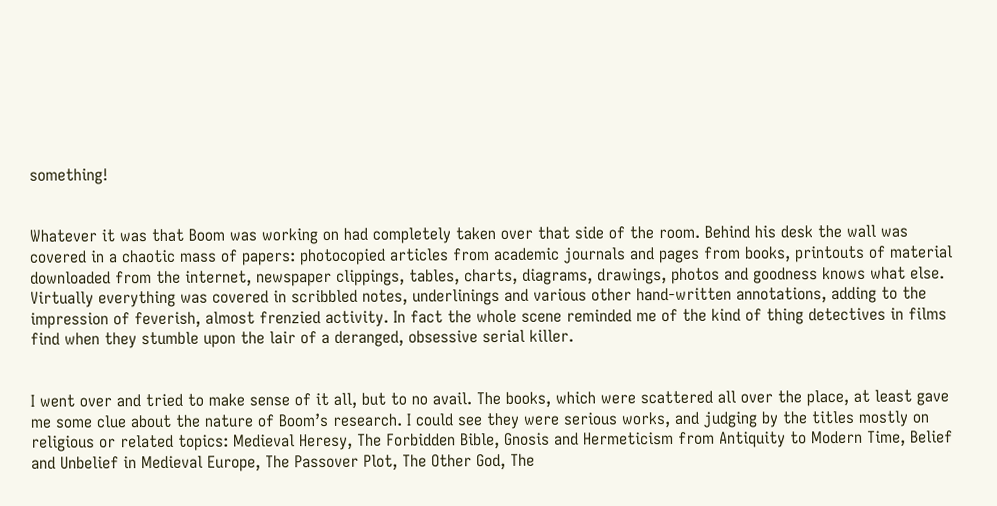something!


Whatever it was that Boom was working on had completely taken over that side of the room. Behind his desk the wall was covered in a chaotic mass of papers: photocopied articles from academic journals and pages from books, printouts of material downloaded from the internet, newspaper clippings, tables, charts, diagrams, drawings, photos and goodness knows what else. Virtually everything was covered in scribbled notes, underlinings and various other hand-written annotations, adding to the impression of feverish, almost frenzied activity. In fact the whole scene reminded me of the kind of thing detectives in films find when they stumble upon the lair of a deranged, obsessive serial killer.


I went over and tried to make sense of it all, but to no avail. The books, which were scattered all over the place, at least gave me some clue about the nature of Boom’s research. I could see they were serious works, and judging by the titles mostly on religious or related topics: Medieval Heresy, The Forbidden Bible, Gnosis and Hermeticism from Antiquity to Modern Time, Belief and Unbelief in Medieval Europe, The Passover Plot, The Other God, The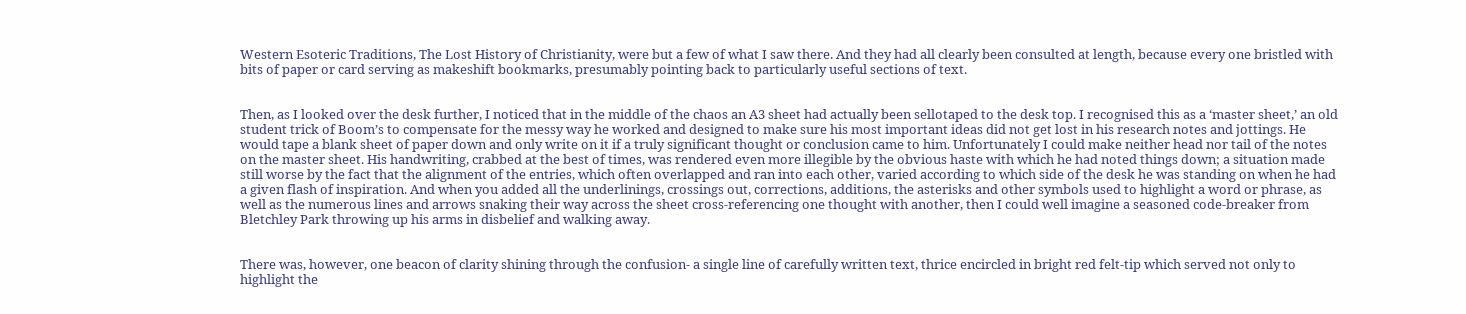Western Esoteric Traditions, The Lost History of Christianity, were but a few of what I saw there. And they had all clearly been consulted at length, because every one bristled with bits of paper or card serving as makeshift bookmarks, presumably pointing back to particularly useful sections of text.


Then, as I looked over the desk further, I noticed that in the middle of the chaos an A3 sheet had actually been sellotaped to the desk top. I recognised this as a ‘master sheet,’ an old student trick of Boom’s to compensate for the messy way he worked and designed to make sure his most important ideas did not get lost in his research notes and jottings. He would tape a blank sheet of paper down and only write on it if a truly significant thought or conclusion came to him. Unfortunately I could make neither head nor tail of the notes on the master sheet. His handwriting, crabbed at the best of times, was rendered even more illegible by the obvious haste with which he had noted things down; a situation made still worse by the fact that the alignment of the entries, which often overlapped and ran into each other, varied according to which side of the desk he was standing on when he had a given flash of inspiration. And when you added all the underlinings, crossings out, corrections, additions, the asterisks and other symbols used to highlight a word or phrase, as well as the numerous lines and arrows snaking their way across the sheet cross-referencing one thought with another, then I could well imagine a seasoned code-breaker from Bletchley Park throwing up his arms in disbelief and walking away.


There was, however, one beacon of clarity shining through the confusion- a single line of carefully written text, thrice encircled in bright red felt-tip which served not only to highlight the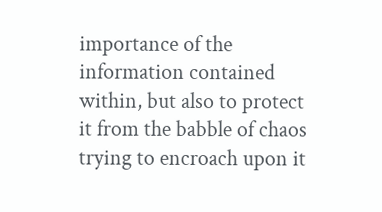importance of the information contained within, but also to protect it from the babble of chaos trying to encroach upon it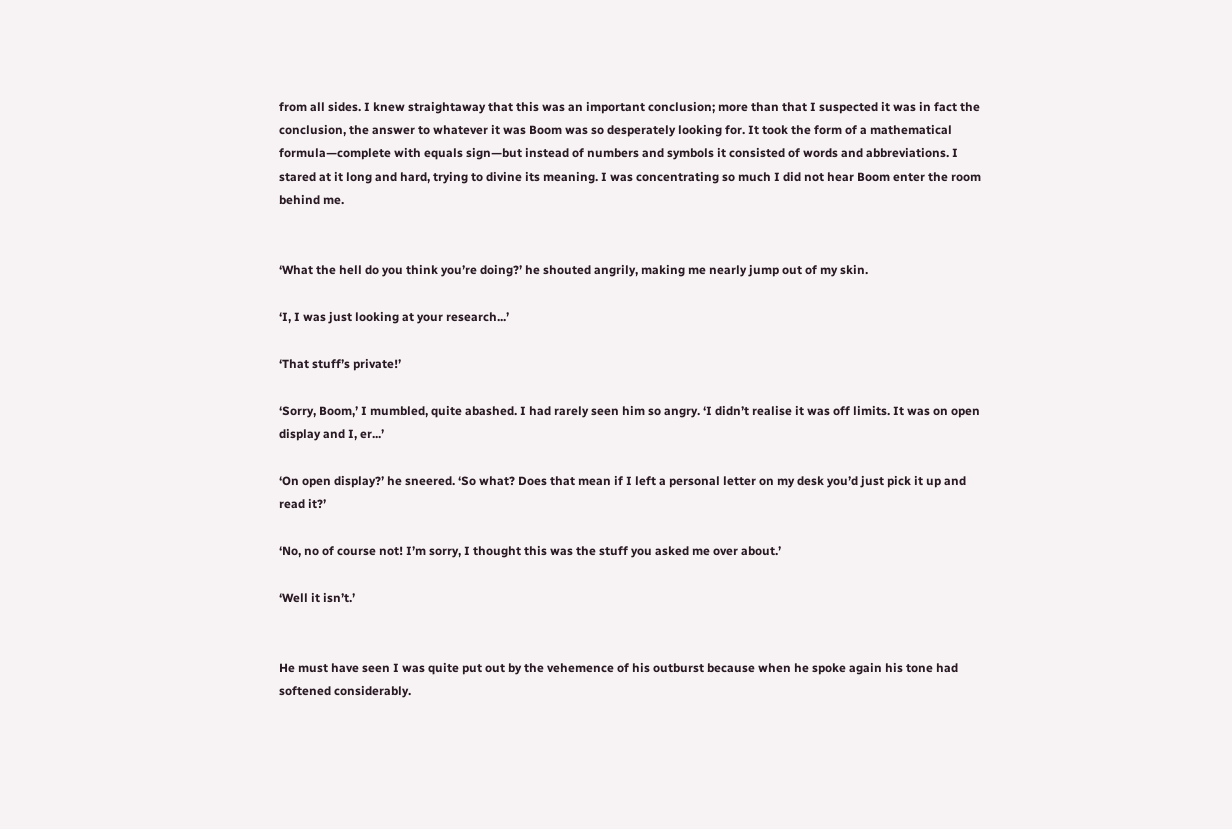from all sides. I knew straightaway that this was an important conclusion; more than that I suspected it was in fact the conclusion, the answer to whatever it was Boom was so desperately looking for. It took the form of a mathematical formula—complete with equals sign—but instead of numbers and symbols it consisted of words and abbreviations. I stared at it long and hard, trying to divine its meaning. I was concentrating so much I did not hear Boom enter the room behind me.


‘What the hell do you think you’re doing?’ he shouted angrily, making me nearly jump out of my skin.

‘I, I was just looking at your research...’

‘That stuff’s private!’

‘Sorry, Boom,’ I mumbled, quite abashed. I had rarely seen him so angry. ‘I didn’t realise it was off limits. It was on open display and I, er...’

‘On open display?’ he sneered. ‘So what? Does that mean if I left a personal letter on my desk you’d just pick it up and read it?’

‘No, no of course not! I’m sorry, I thought this was the stuff you asked me over about.’

‘Well it isn’t.’


He must have seen I was quite put out by the vehemence of his outburst because when he spoke again his tone had softened considerably.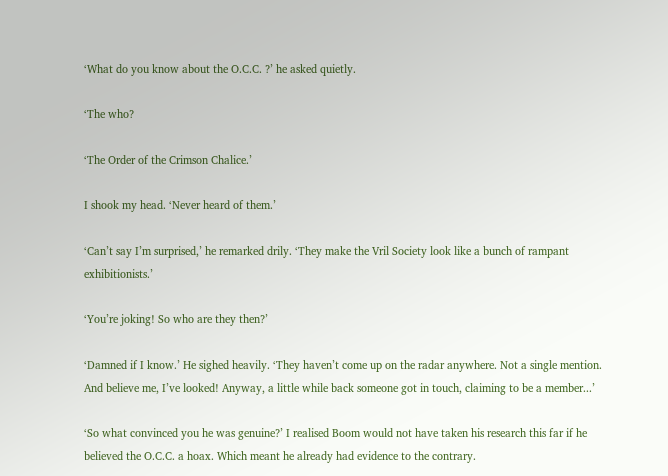‘What do you know about the O.C.C. ?’ he asked quietly.

‘The who?

‘The Order of the Crimson Chalice.’

I shook my head. ‘Never heard of them.’

‘Can’t say I’m surprised,’ he remarked drily. ‘They make the Vril Society look like a bunch of rampant exhibitionists.’

‘You’re joking! So who are they then?’

‘Damned if I know.’ He sighed heavily. ‘They haven’t come up on the radar anywhere. Not a single mention. And believe me, I’ve looked! Anyway, a little while back someone got in touch, claiming to be a member...’

‘So what convinced you he was genuine?’ I realised Boom would not have taken his research this far if he believed the O.C.C. a hoax. Which meant he already had evidence to the contrary.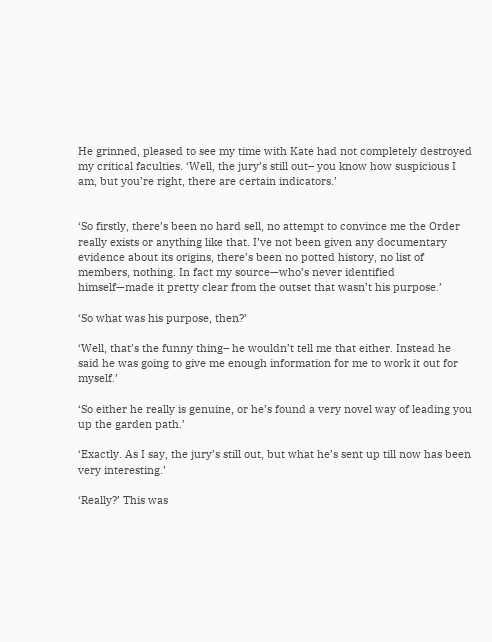He grinned, pleased to see my time with Kate had not completely destroyed my critical faculties. ‘Well, the jury’s still out– you know how suspicious I am, but you’re right, there are certain indicators.’


‘So firstly, there’s been no hard sell, no attempt to convince me the Order really exists or anything like that. I’ve not been given any documentary evidence about its origins, there’s been no potted history, no list of members, nothing. In fact my source—who’s never identified himself—made it pretty clear from the outset that wasn’t his purpose.’

‘So what was his purpose, then?’

‘Well, that’s the funny thing– he wouldn’t tell me that either. Instead he said he was going to give me enough information for me to work it out for myself.’

‘So either he really is genuine, or he’s found a very novel way of leading you up the garden path.’

‘Exactly. As I say, the jury’s still out, but what he’s sent up till now has been very interesting.’

‘Really?’ This was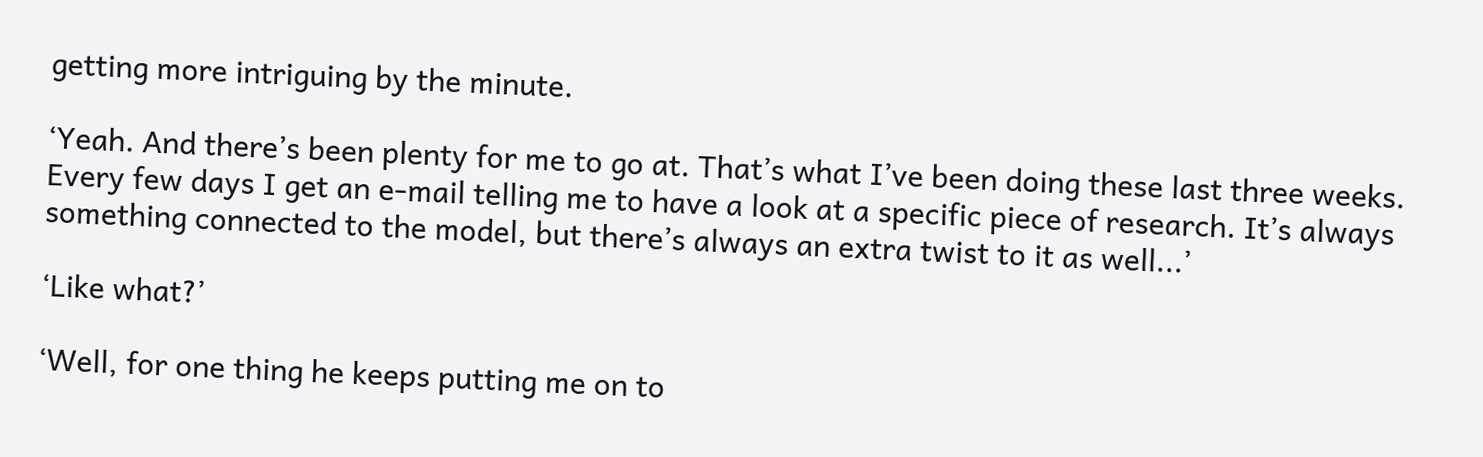getting more intriguing by the minute.

‘Yeah. And there’s been plenty for me to go at. That’s what I’ve been doing these last three weeks. Every few days I get an e-mail telling me to have a look at a specific piece of research. It’s always something connected to the model, but there’s always an extra twist to it as well...’

‘Like what?’

‘Well, for one thing he keeps putting me on to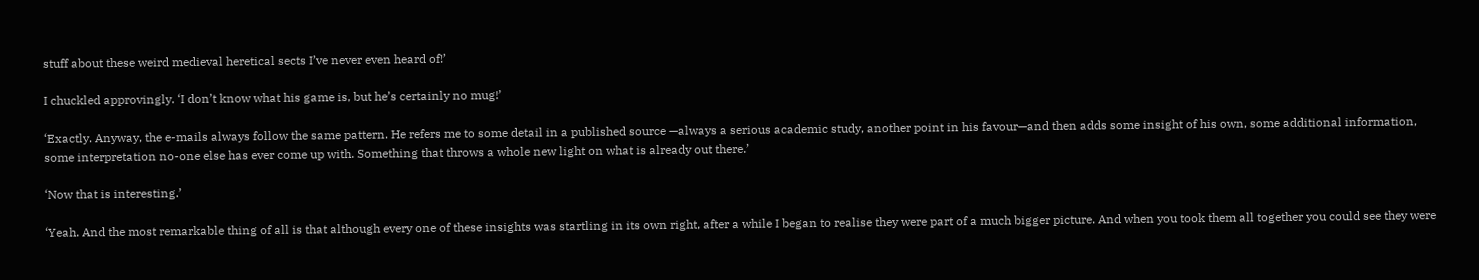stuff about these weird medieval heretical sects I’ve never even heard of!’

I chuckled approvingly. ‘I don’t know what his game is, but he’s certainly no mug!’

‘Exactly. Anyway, the e-mails always follow the same pattern. He refers me to some detail in a published source —always a serious academic study, another point in his favour—and then adds some insight of his own, some additional information, some interpretation no-one else has ever come up with. Something that throws a whole new light on what is already out there.’

‘Now that is interesting.’

‘Yeah. And the most remarkable thing of all is that although every one of these insights was startling in its own right, after a while I began to realise they were part of a much bigger picture. And when you took them all together you could see they were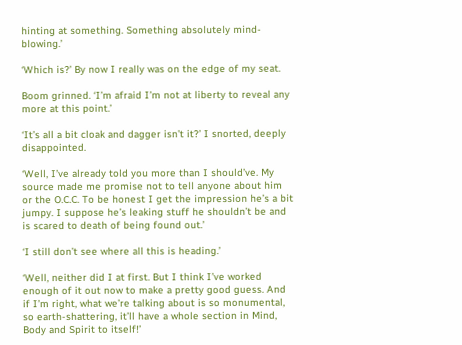hinting at something. Something absolutely mind-blowing.’

‘Which is?’ By now I really was on the edge of my seat.

Boom grinned. ‘I’m afraid I’m not at liberty to reveal any more at this point.’

‘It’s all a bit cloak and dagger isn’t it?’ I snorted, deeply disappointed.

‘Well, I’ve already told you more than I should’ve. My source made me promise not to tell anyone about him or the O.C.C. To be honest I get the impression he’s a bit jumpy. I suppose he’s leaking stuff he shouldn’t be and is scared to death of being found out.’

‘I still don’t see where all this is heading.’

‘Well, neither did I at first. But I think I’ve worked enough of it out now to make a pretty good guess. And if I’m right, what we’re talking about is so monumental, so earth-shattering, it’ll have a whole section in Mind, Body and Spirit to itself!’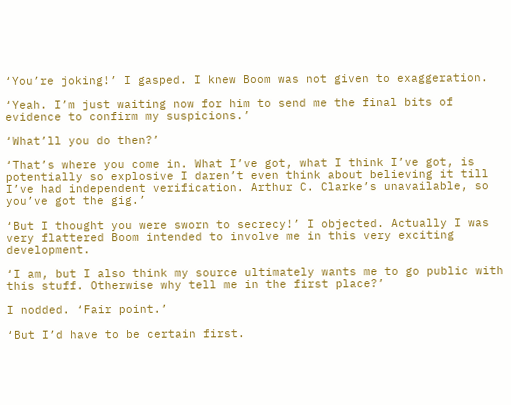‘You’re joking!’ I gasped. I knew Boom was not given to exaggeration.

‘Yeah. I’m just waiting now for him to send me the final bits of evidence to confirm my suspicions.’

‘What’ll you do then?’

‘That’s where you come in. What I’ve got, what I think I’ve got, is potentially so explosive I daren’t even think about believing it till I’ve had independent verification. Arthur C. Clarke’s unavailable, so you’ve got the gig.’

‘But I thought you were sworn to secrecy!’ I objected. Actually I was very flattered Boom intended to involve me in this very exciting development.

‘I am, but I also think my source ultimately wants me to go public with this stuff. Otherwise why tell me in the first place?’

I nodded. ‘Fair point.’

‘But I’d have to be certain first.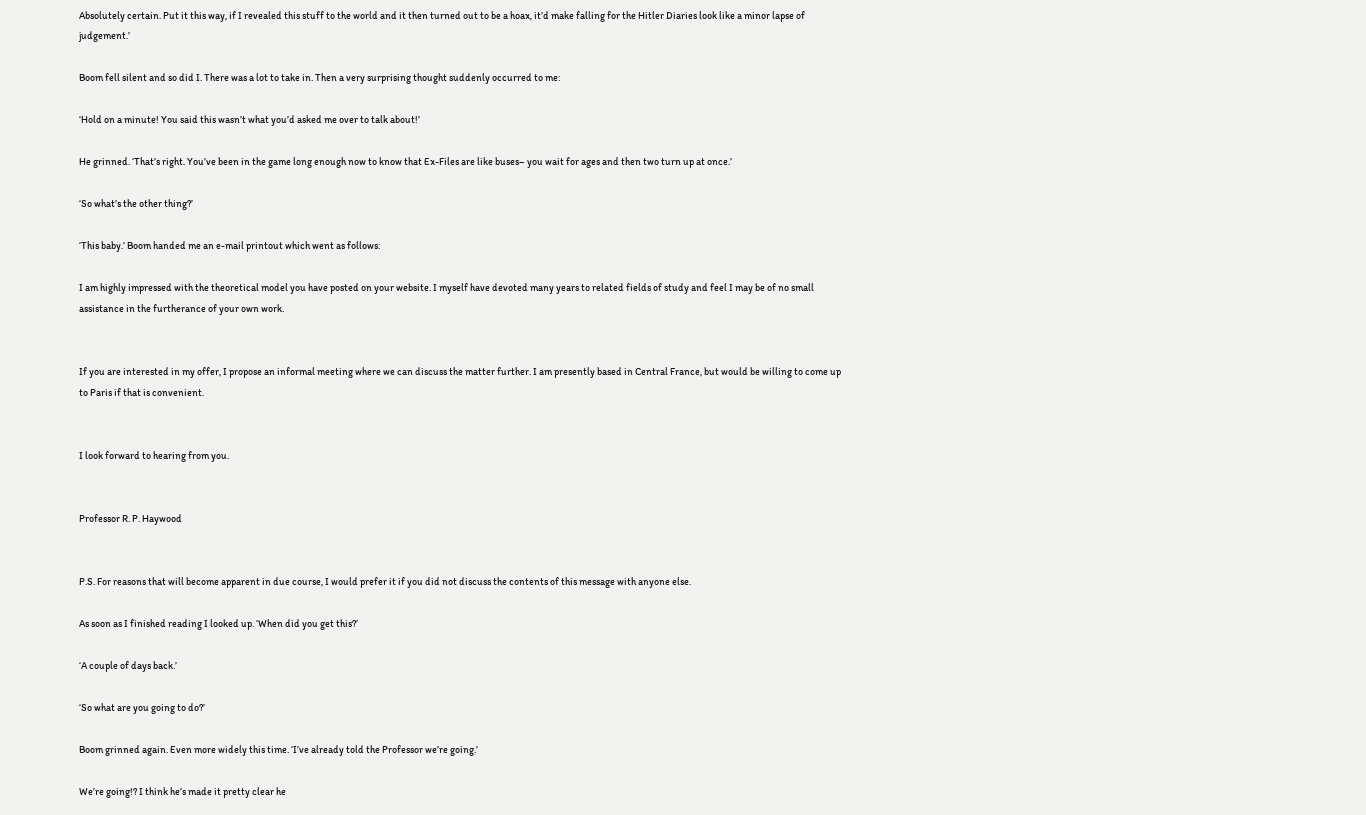Absolutely certain. Put it this way, if I revealed this stuff to the world and it then turned out to be a hoax, it’d make falling for the Hitler Diaries look like a minor lapse of judgement.’

Boom fell silent and so did I. There was a lot to take in. Then a very surprising thought suddenly occurred to me:

‘Hold on a minute! You said this wasn’t what you’d asked me over to talk about!’

He grinned. ‘That’s right. You’ve been in the game long enough now to know that Ex-Files are like buses– you wait for ages and then two turn up at once.’

‘So what’s the other thing?’

‘This baby.’ Boom handed me an e-mail printout which went as follows:

I am highly impressed with the theoretical model you have posted on your website. I myself have devoted many years to related fields of study and feel I may be of no small assistance in the furtherance of your own work.


If you are interested in my offer, I propose an informal meeting where we can discuss the matter further. I am presently based in Central France, but would be willing to come up to Paris if that is convenient.


I look forward to hearing from you.


Professor R. P. Haywood


P.S. For reasons that will become apparent in due course, I would prefer it if you did not discuss the contents of this message with anyone else.

As soon as I finished reading I looked up. ‘When did you get this?’

‘A couple of days back.’

‘So what are you going to do?’

Boom grinned again. Even more widely this time. ‘I’ve already told the Professor we’re going.’

We’re going!? I think he’s made it pretty clear he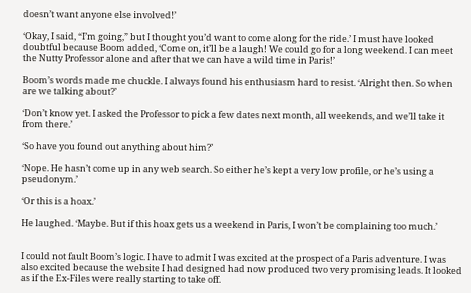doesn’t want anyone else involved!’

‘Okay, I said, “I’m going,” but I thought you’d want to come along for the ride.’ I must have looked doubtful because Boom added, ‘Come on, it’ll be a laugh! We could go for a long weekend. I can meet the Nutty Professor alone and after that we can have a wild time in Paris!’

Boom’s words made me chuckle. I always found his enthusiasm hard to resist. ‘Alright then. So when are we talking about?’

‘Don’t know yet. I asked the Professor to pick a few dates next month, all weekends, and we’ll take it from there.’

‘So have you found out anything about him?’

‘Nope. He hasn’t come up in any web search. So either he’s kept a very low profile, or he’s using a pseudonym.’

‘Or this is a hoax.’

He laughed. ‘Maybe. But if this hoax gets us a weekend in Paris, I won’t be complaining too much.’


I could not fault Boom’s logic. I have to admit I was excited at the prospect of a Paris adventure. I was also excited because the website I had designed had now produced two very promising leads. It looked as if the Ex-Files were really starting to take off.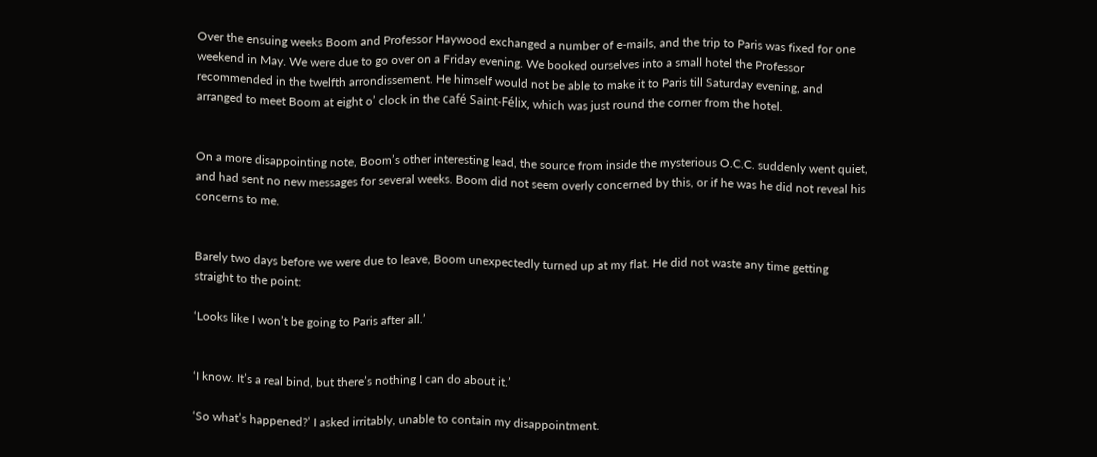Over the ensuing weeks Boom and Professor Haywood exchanged a number of e-mails, and the trip to Paris was fixed for one weekend in May. We were due to go over on a Friday evening. We booked ourselves into a small hotel the Professor recommended in the twelfth arrondissement. He himself would not be able to make it to Paris till Saturday evening, and arranged to meet Boom at eight o’ clock in the café Saint-Félix, which was just round the corner from the hotel.


On a more disappointing note, Boom’s other interesting lead, the source from inside the mysterious O.C.C. suddenly went quiet, and had sent no new messages for several weeks. Boom did not seem overly concerned by this, or if he was he did not reveal his concerns to me.


Barely two days before we were due to leave, Boom unexpectedly turned up at my flat. He did not waste any time getting straight to the point:

‘Looks like I won’t be going to Paris after all.’


‘I know. It’s a real bind, but there’s nothing I can do about it.’

‘So what’s happened?’ I asked irritably, unable to contain my disappointment.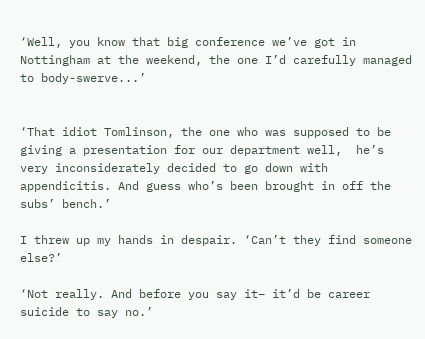‘Well, you know that big conference we’ve got in Nottingham at the weekend, the one I’d carefully managed to body-swerve...’


‘That idiot Tomlinson, the one who was supposed to be giving a presentation for our department well,  he’s very inconsiderately decided to go down with appendicitis. And guess who’s been brought in off the subs’ bench.’

I threw up my hands in despair. ‘Can’t they find someone else?’

‘Not really. And before you say it– it’d be career suicide to say no.’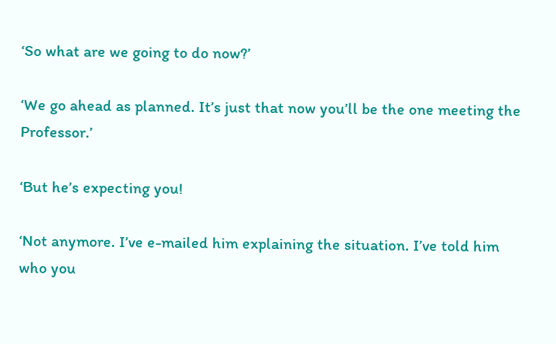‘So what are we going to do now?’

‘We go ahead as planned. It’s just that now you’ll be the one meeting the Professor.’

‘But he’s expecting you!

‘Not anymore. I’ve e-mailed him explaining the situation. I’ve told him who you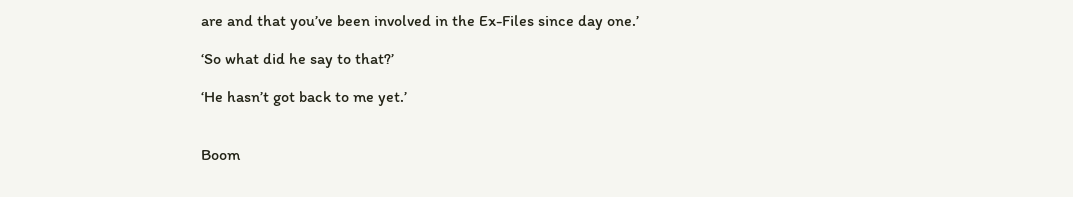are and that you’ve been involved in the Ex-Files since day one.’

‘So what did he say to that?’

‘He hasn’t got back to me yet.’


Boom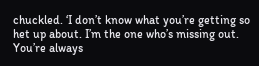chuckled. ‘I don’t know what you’re getting so het up about. I’m the one who’s missing out. You’re always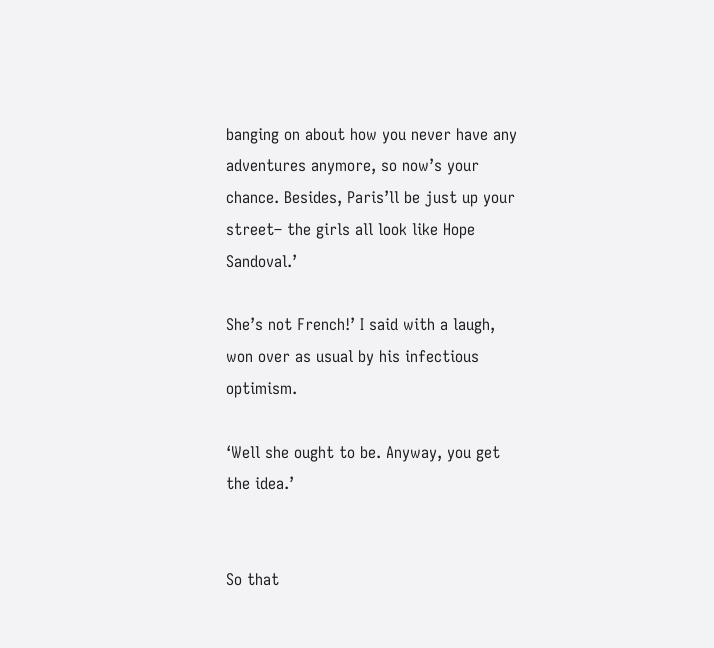banging on about how you never have any adventures anymore, so now’s your chance. Besides, Paris’ll be just up your street– the girls all look like Hope Sandoval.’

She’s not French!’ I said with a laugh, won over as usual by his infectious optimism.

‘Well she ought to be. Anyway, you get the idea.’


So that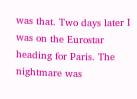was that. Two days later I was on the Eurostar heading for Paris. The nightmare was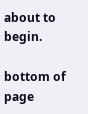about to begin.

bottom of page